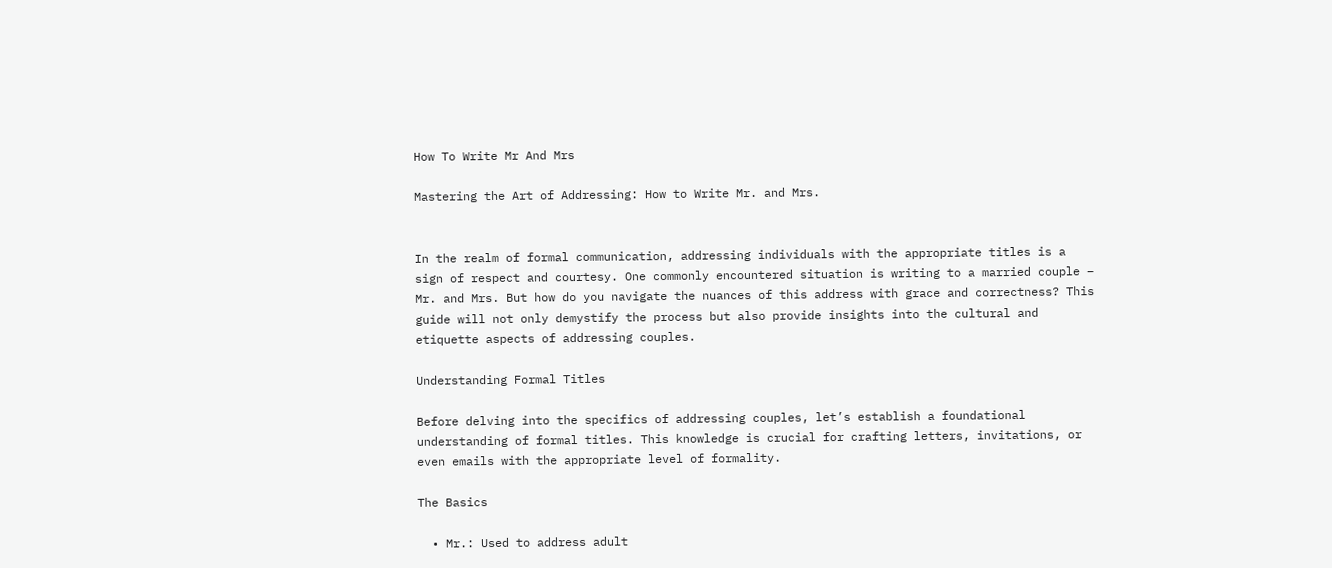How To Write Mr And Mrs

Mastering the Art of Addressing: How to Write Mr. and Mrs.


In the realm of formal communication, addressing individuals with the appropriate titles is a sign of respect and courtesy. One commonly encountered situation is writing to a married couple – Mr. and Mrs. But how do you navigate the nuances of this address with grace and correctness? This guide will not only demystify the process but also provide insights into the cultural and etiquette aspects of addressing couples.

Understanding Formal Titles

Before delving into the specifics of addressing couples, let’s establish a foundational understanding of formal titles. This knowledge is crucial for crafting letters, invitations, or even emails with the appropriate level of formality.

The Basics

  • Mr.: Used to address adult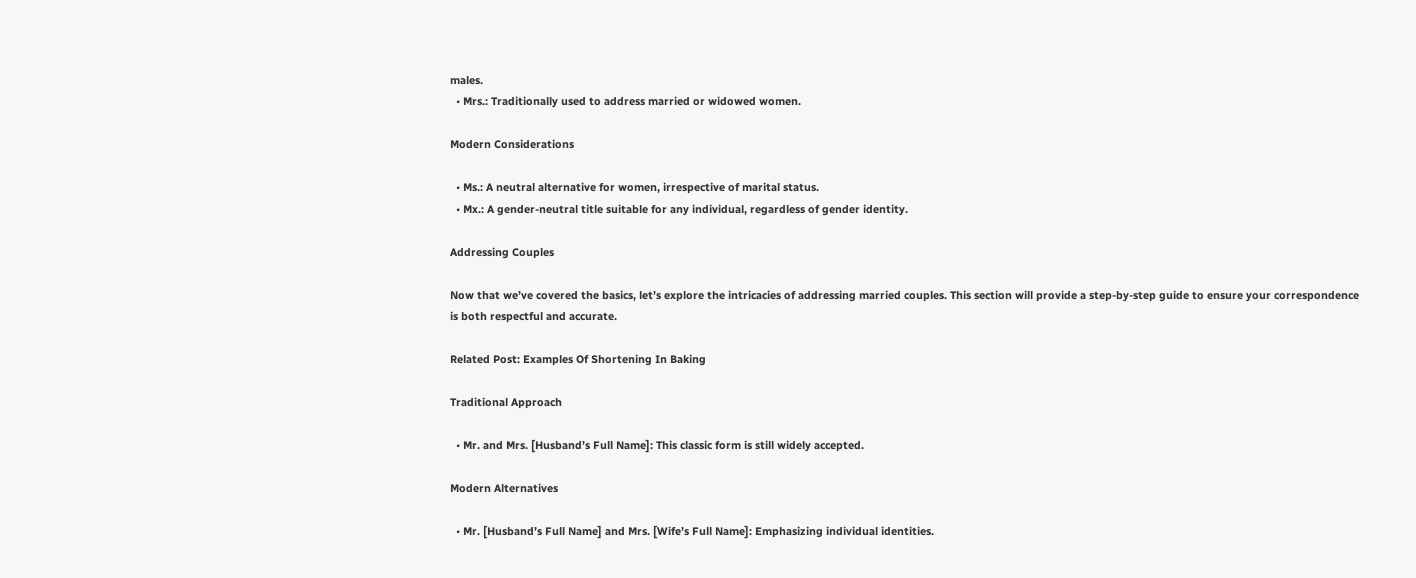males.
  • Mrs.: Traditionally used to address married or widowed women.

Modern Considerations

  • Ms.: A neutral alternative for women, irrespective of marital status.
  • Mx.: A gender-neutral title suitable for any individual, regardless of gender identity.

Addressing Couples

Now that we’ve covered the basics, let’s explore the intricacies of addressing married couples. This section will provide a step-by-step guide to ensure your correspondence is both respectful and accurate.

Related Post: Examples Of Shortening In Baking

Traditional Approach

  • Mr. and Mrs. [Husband’s Full Name]: This classic form is still widely accepted.

Modern Alternatives

  • Mr. [Husband’s Full Name] and Mrs. [Wife’s Full Name]: Emphasizing individual identities.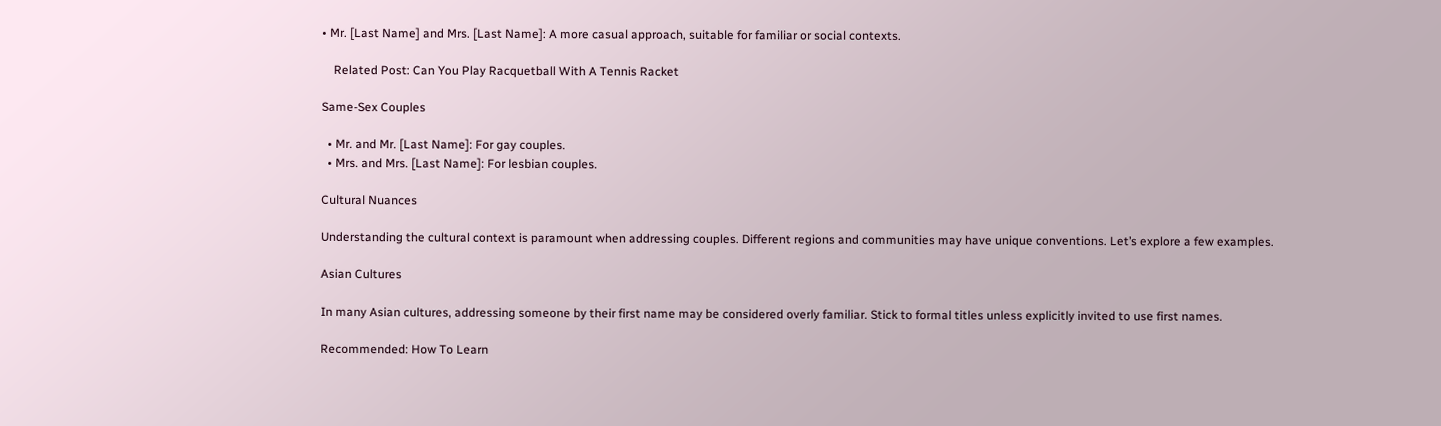• Mr. [Last Name] and Mrs. [Last Name]: A more casual approach, suitable for familiar or social contexts.

    Related Post: Can You Play Racquetball With A Tennis Racket

Same-Sex Couples

  • Mr. and Mr. [Last Name]: For gay couples.
  • Mrs. and Mrs. [Last Name]: For lesbian couples.

Cultural Nuances

Understanding the cultural context is paramount when addressing couples. Different regions and communities may have unique conventions. Let’s explore a few examples.

Asian Cultures

In many Asian cultures, addressing someone by their first name may be considered overly familiar. Stick to formal titles unless explicitly invited to use first names.

Recommended: How To Learn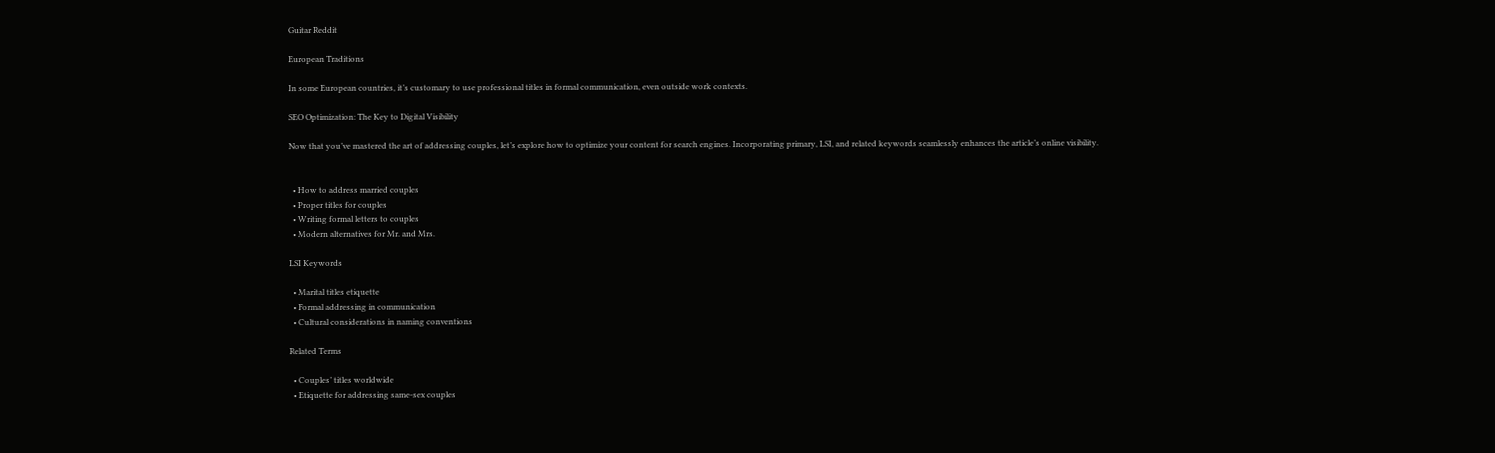Guitar Reddit

European Traditions

In some European countries, it’s customary to use professional titles in formal communication, even outside work contexts.

SEO Optimization: The Key to Digital Visibility

Now that you’ve mastered the art of addressing couples, let’s explore how to optimize your content for search engines. Incorporating primary, LSI, and related keywords seamlessly enhances the article’s online visibility.


  • How to address married couples
  • Proper titles for couples
  • Writing formal letters to couples
  • Modern alternatives for Mr. and Mrs.

LSI Keywords

  • Marital titles etiquette
  • Formal addressing in communication
  • Cultural considerations in naming conventions

Related Terms

  • Couples’ titles worldwide
  • Etiquette for addressing same-sex couples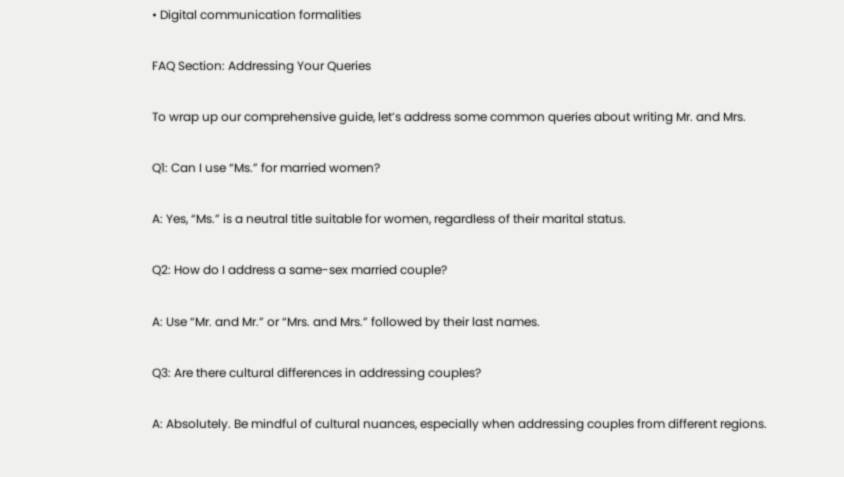• Digital communication formalities

FAQ Section: Addressing Your Queries

To wrap up our comprehensive guide, let’s address some common queries about writing Mr. and Mrs.

Q1: Can I use “Ms.” for married women?

A: Yes, “Ms.” is a neutral title suitable for women, regardless of their marital status.

Q2: How do I address a same-sex married couple?

A: Use “Mr. and Mr.” or “Mrs. and Mrs.” followed by their last names.

Q3: Are there cultural differences in addressing couples?

A: Absolutely. Be mindful of cultural nuances, especially when addressing couples from different regions.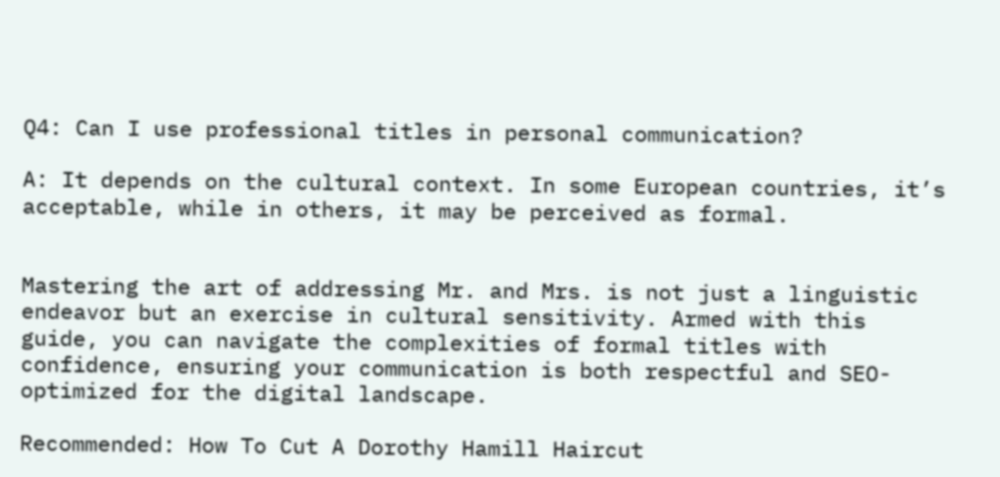Q4: Can I use professional titles in personal communication?

A: It depends on the cultural context. In some European countries, it’s acceptable, while in others, it may be perceived as formal.


Mastering the art of addressing Mr. and Mrs. is not just a linguistic endeavor but an exercise in cultural sensitivity. Armed with this guide, you can navigate the complexities of formal titles with confidence, ensuring your communication is both respectful and SEO-optimized for the digital landscape.

Recommended: How To Cut A Dorothy Hamill Haircut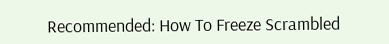Recommended: How To Freeze Scrambled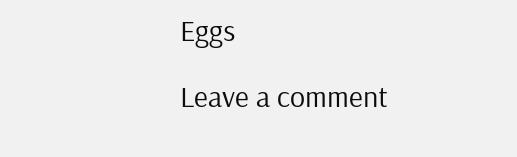Eggs

Leave a comment